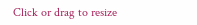Click or drag to resize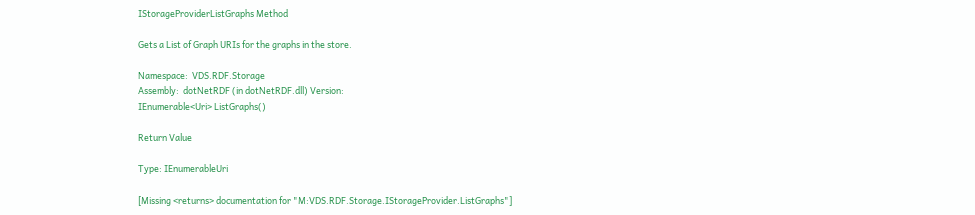IStorageProviderListGraphs Method

Gets a List of Graph URIs for the graphs in the store.

Namespace:  VDS.RDF.Storage
Assembly:  dotNetRDF (in dotNetRDF.dll) Version:
IEnumerable<Uri> ListGraphs()

Return Value

Type: IEnumerableUri

[Missing <returns> documentation for "M:VDS.RDF.Storage.IStorageProvider.ListGraphs"]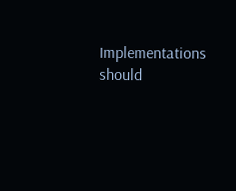Implementations should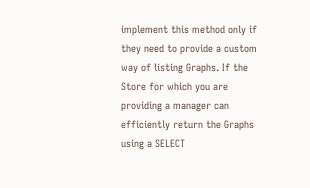implement this method only if they need to provide a custom way of listing Graphs. If the Store for which you are providing a manager can efficiently return the Graphs using a SELECT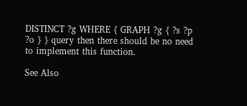DISTINCT ?g WHERE { GRAPH ?g { ?s ?p ?o } } query then there should be no need to implement this function.

See Also